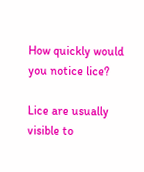How quickly would you notice lice?

Lice are usually visible to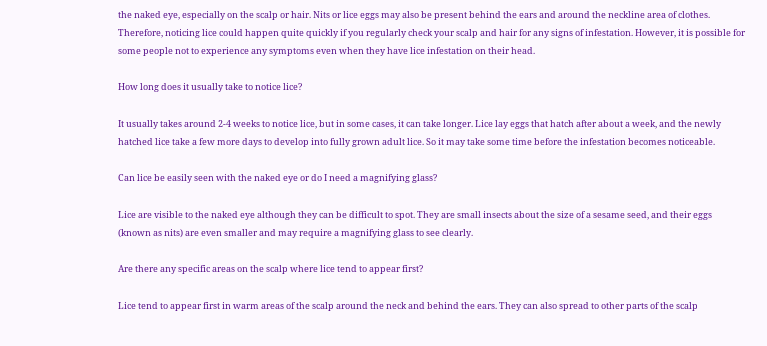the naked eye, especially on the scalp or hair. Nits or lice eggs may also be present behind the ears and around the neckline area of clothes. Therefore, noticing lice could happen quite quickly if you regularly check your scalp and hair for any signs of infestation. However, it is possible for some people not to experience any symptoms even when they have lice infestation on their head.

How long does it usually take to notice lice?

It usually takes around 2-4 weeks to notice lice, but in some cases, it can take longer. Lice lay eggs that hatch after about a week, and the newly hatched lice take a few more days to develop into fully grown adult lice. So it may take some time before the infestation becomes noticeable.

Can lice be easily seen with the naked eye or do I need a magnifying glass?

Lice are visible to the naked eye although they can be difficult to spot. They are small insects about the size of a sesame seed, and their eggs (known as nits) are even smaller and may require a magnifying glass to see clearly.

Are there any specific areas on the scalp where lice tend to appear first?

Lice tend to appear first in warm areas of the scalp around the neck and behind the ears. They can also spread to other parts of the scalp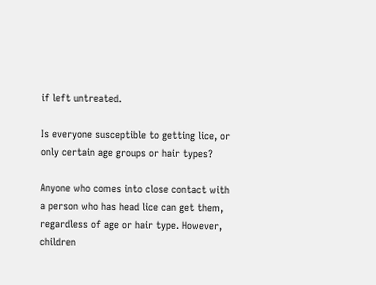if left untreated.

Is everyone susceptible to getting lice, or only certain age groups or hair types?

Anyone who comes into close contact with a person who has head lice can get them, regardless of age or hair type. However, children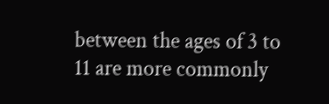between the ages of 3 to 11 are more commonly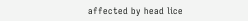affected by head lice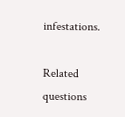infestations.

Related questions